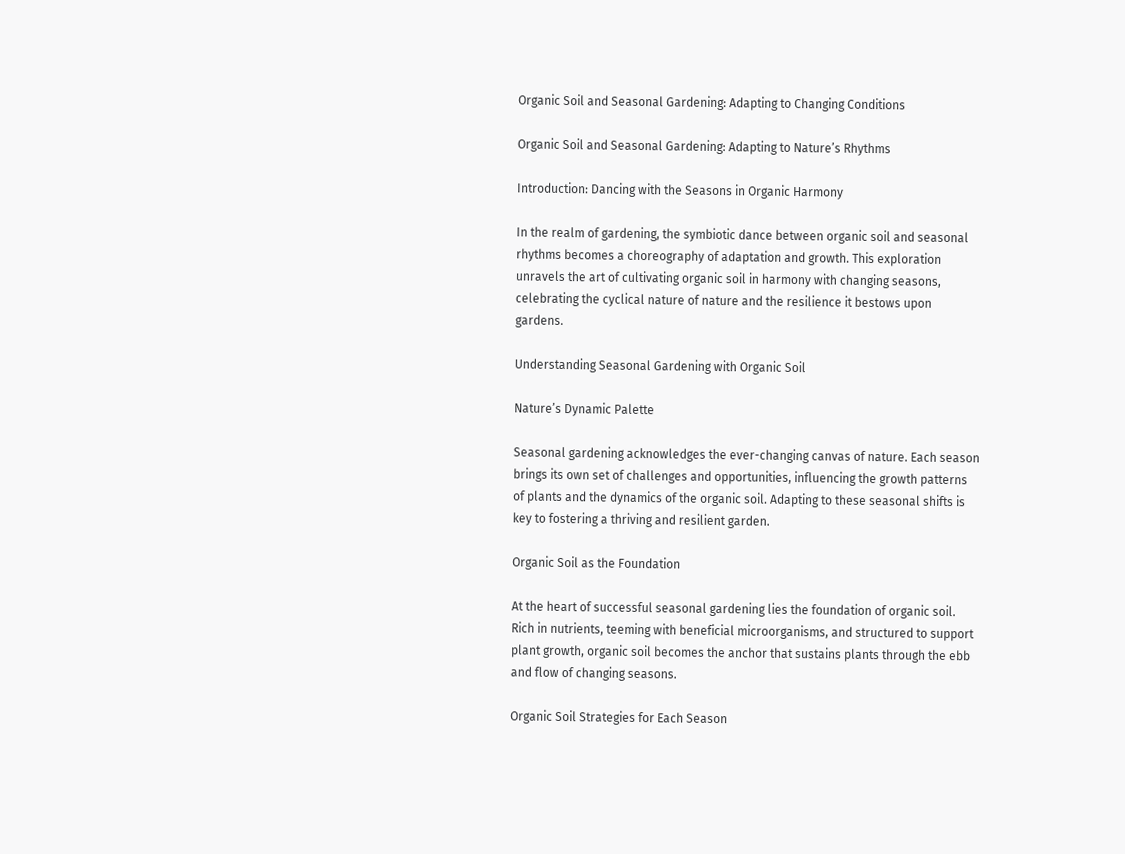Organic Soil and Seasonal Gardening: Adapting to Changing Conditions

Organic Soil and Seasonal Gardening: Adapting to Nature’s Rhythms

Introduction: Dancing with the Seasons in Organic Harmony

In the realm of gardening, the symbiotic dance between organic soil and seasonal rhythms becomes a choreography of adaptation and growth. This exploration unravels the art of cultivating organic soil in harmony with changing seasons, celebrating the cyclical nature of nature and the resilience it bestows upon gardens.

Understanding Seasonal Gardening with Organic Soil

Nature’s Dynamic Palette

Seasonal gardening acknowledges the ever-changing canvas of nature. Each season brings its own set of challenges and opportunities, influencing the growth patterns of plants and the dynamics of the organic soil. Adapting to these seasonal shifts is key to fostering a thriving and resilient garden.

Organic Soil as the Foundation

At the heart of successful seasonal gardening lies the foundation of organic soil. Rich in nutrients, teeming with beneficial microorganisms, and structured to support plant growth, organic soil becomes the anchor that sustains plants through the ebb and flow of changing seasons.

Organic Soil Strategies for Each Season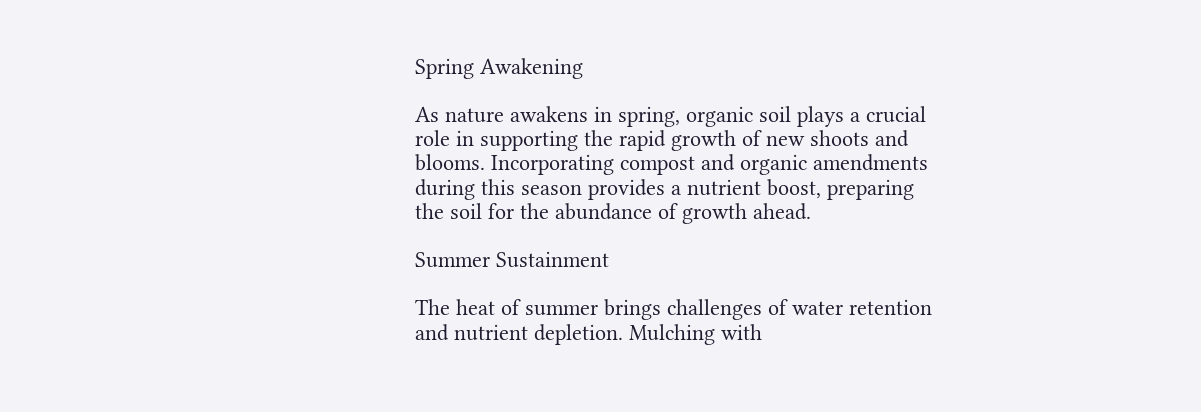Spring Awakening

As nature awakens in spring, organic soil plays a crucial role in supporting the rapid growth of new shoots and blooms. Incorporating compost and organic amendments during this season provides a nutrient boost, preparing the soil for the abundance of growth ahead.

Summer Sustainment

The heat of summer brings challenges of water retention and nutrient depletion. Mulching with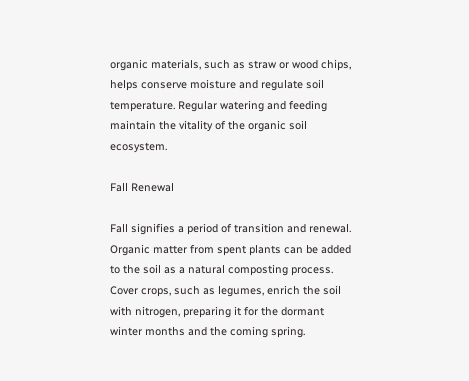organic materials, such as straw or wood chips, helps conserve moisture and regulate soil temperature. Regular watering and feeding maintain the vitality of the organic soil ecosystem.

Fall Renewal

Fall signifies a period of transition and renewal. Organic matter from spent plants can be added to the soil as a natural composting process. Cover crops, such as legumes, enrich the soil with nitrogen, preparing it for the dormant winter months and the coming spring.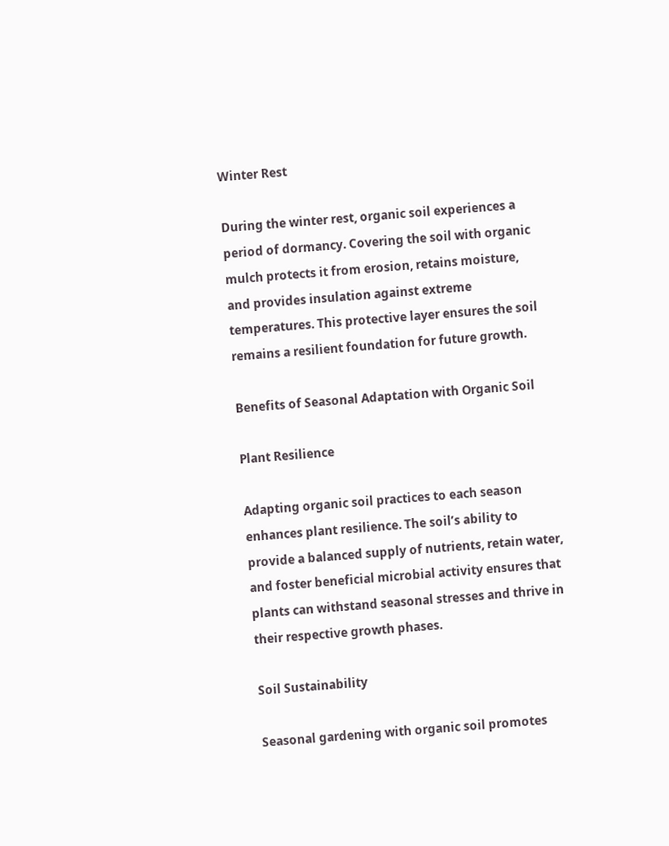Winter Rest

During the winter rest, organic soil experiences a period of dormancy. Covering the soil with organic mulch protects it from erosion, retains moisture, and provides insulation against extreme temperatures. This protective layer ensures the soil remains a resilient foundation for future growth.

Benefits of Seasonal Adaptation with Organic Soil

Plant Resilience

Adapting organic soil practices to each season enhances plant resilience. The soil’s ability to provide a balanced supply of nutrients, retain water, and foster beneficial microbial activity ensures that plants can withstand seasonal stresses and thrive in their respective growth phases.

Soil Sustainability

Seasonal gardening with organic soil promotes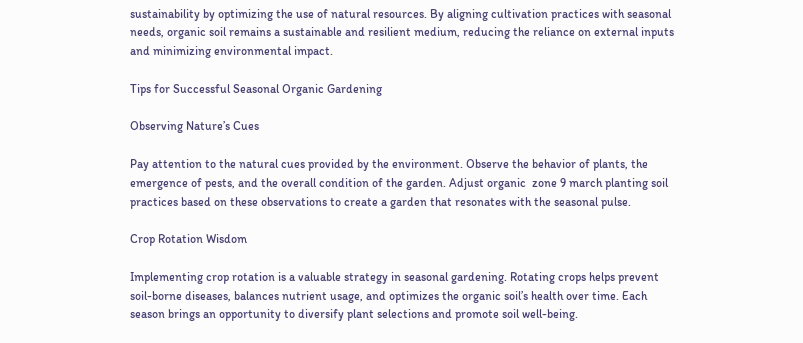sustainability by optimizing the use of natural resources. By aligning cultivation practices with seasonal needs, organic soil remains a sustainable and resilient medium, reducing the reliance on external inputs and minimizing environmental impact.

Tips for Successful Seasonal Organic Gardening

Observing Nature’s Cues

Pay attention to the natural cues provided by the environment. Observe the behavior of plants, the emergence of pests, and the overall condition of the garden. Adjust organic  zone 9 march planting soil practices based on these observations to create a garden that resonates with the seasonal pulse.

Crop Rotation Wisdom

Implementing crop rotation is a valuable strategy in seasonal gardening. Rotating crops helps prevent soil-borne diseases, balances nutrient usage, and optimizes the organic soil’s health over time. Each season brings an opportunity to diversify plant selections and promote soil well-being.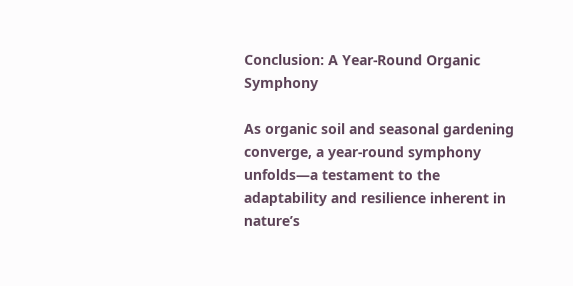Conclusion: A Year-Round Organic Symphony

As organic soil and seasonal gardening converge, a year-round symphony unfolds—a testament to the adaptability and resilience inherent in nature’s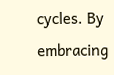cycles. By embracing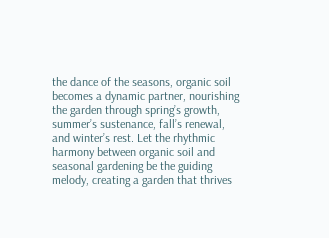the dance of the seasons, organic soil becomes a dynamic partner, nourishing the garden through spring’s growth, summer’s sustenance, fall’s renewal, and winter’s rest. Let the rhythmic harmony between organic soil and seasonal gardening be the guiding melody, creating a garden that thrives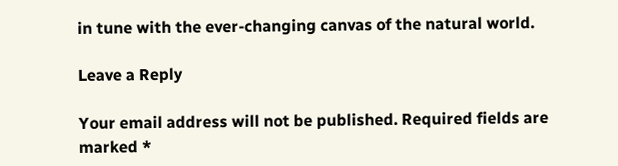in tune with the ever-changing canvas of the natural world.

Leave a Reply

Your email address will not be published. Required fields are marked *